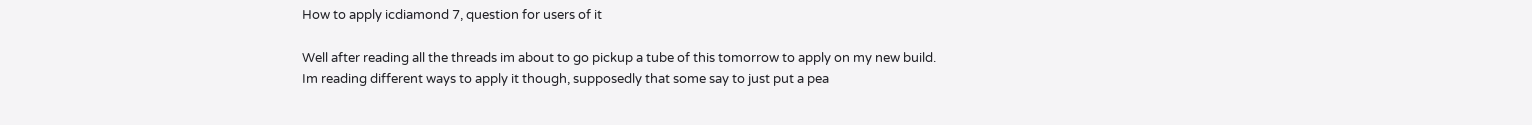How to apply icdiamond 7, question for users of it

Well after reading all the threads im about to go pickup a tube of this tomorrow to apply on my new build.
Im reading different ways to apply it though, supposedly that some say to just put a pea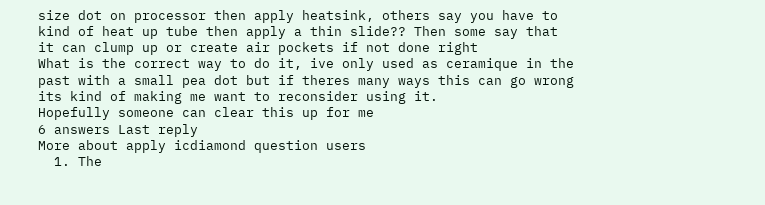size dot on processor then apply heatsink, others say you have to kind of heat up tube then apply a thin slide?? Then some say that it can clump up or create air pockets if not done right
What is the correct way to do it, ive only used as ceramique in the past with a small pea dot but if theres many ways this can go wrong its kind of making me want to reconsider using it.
Hopefully someone can clear this up for me
6 answers Last reply
More about apply icdiamond question users
  1. The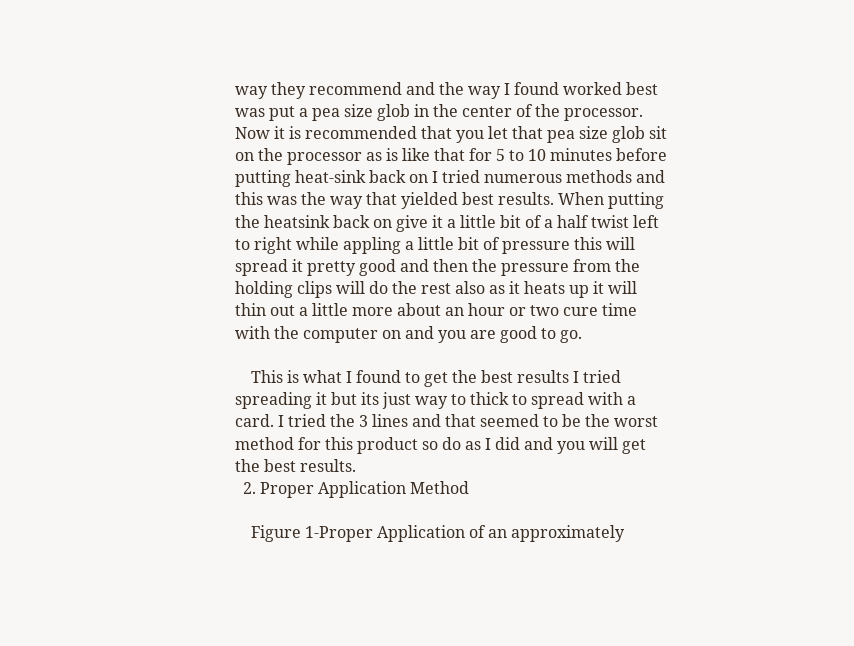way they recommend and the way I found worked best was put a pea size glob in the center of the processor. Now it is recommended that you let that pea size glob sit on the processor as is like that for 5 to 10 minutes before putting heat-sink back on I tried numerous methods and this was the way that yielded best results. When putting the heatsink back on give it a little bit of a half twist left to right while appling a little bit of pressure this will spread it pretty good and then the pressure from the holding clips will do the rest also as it heats up it will thin out a little more about an hour or two cure time with the computer on and you are good to go.

    This is what I found to get the best results I tried spreading it but its just way to thick to spread with a card. I tried the 3 lines and that seemed to be the worst method for this product so do as I did and you will get the best results.
  2. Proper Application Method

    Figure 1-Proper Application of an approximately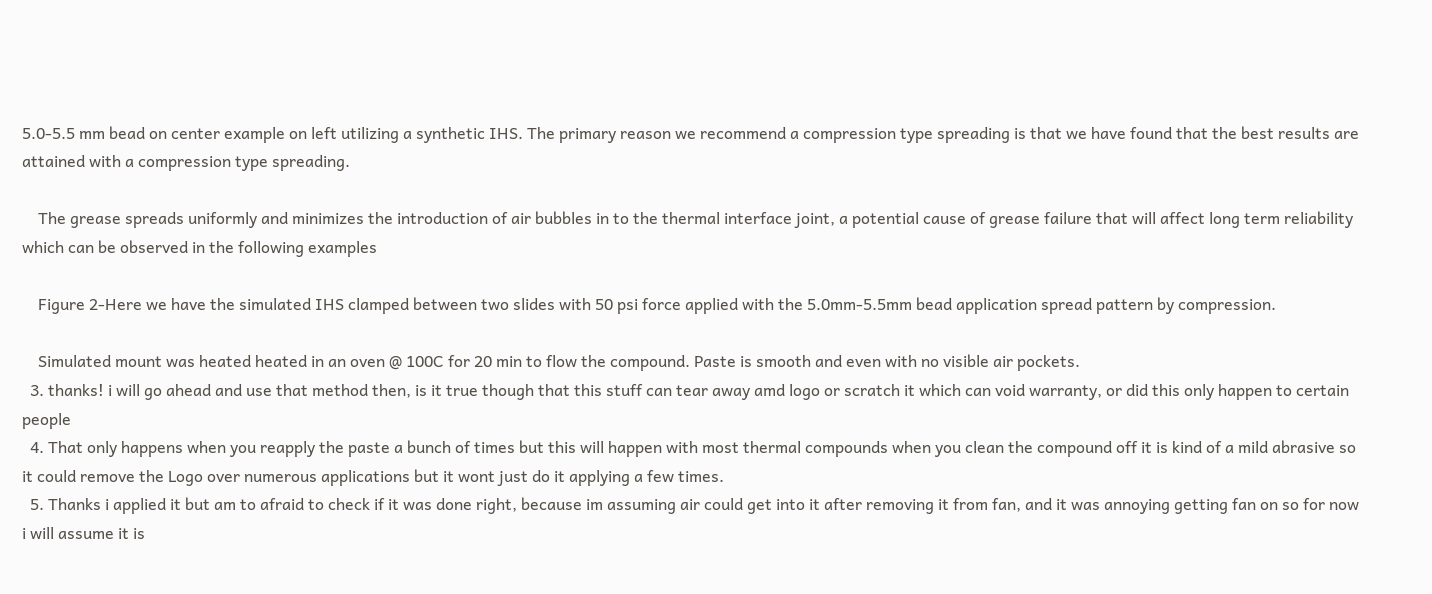5.0-5.5 mm bead on center example on left utilizing a synthetic IHS. The primary reason we recommend a compression type spreading is that we have found that the best results are attained with a compression type spreading.

    The grease spreads uniformly and minimizes the introduction of air bubbles in to the thermal interface joint, a potential cause of grease failure that will affect long term reliability which can be observed in the following examples

    Figure 2-Here we have the simulated IHS clamped between two slides with 50 psi force applied with the 5.0mm-5.5mm bead application spread pattern by compression.

    Simulated mount was heated heated in an oven @ 100C for 20 min to flow the compound. Paste is smooth and even with no visible air pockets.
  3. thanks! i will go ahead and use that method then, is it true though that this stuff can tear away amd logo or scratch it which can void warranty, or did this only happen to certain people
  4. That only happens when you reapply the paste a bunch of times but this will happen with most thermal compounds when you clean the compound off it is kind of a mild abrasive so it could remove the Logo over numerous applications but it wont just do it applying a few times.
  5. Thanks i applied it but am to afraid to check if it was done right, because im assuming air could get into it after removing it from fan, and it was annoying getting fan on so for now i will assume it is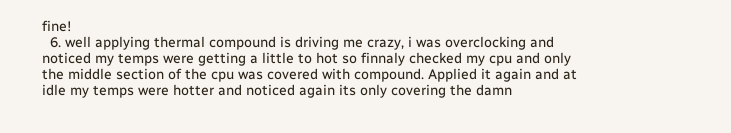fine!
  6. well applying thermal compound is driving me crazy, i was overclocking and noticed my temps were getting a little to hot so finnaly checked my cpu and only the middle section of the cpu was covered with compound. Applied it again and at idle my temps were hotter and noticed again its only covering the damn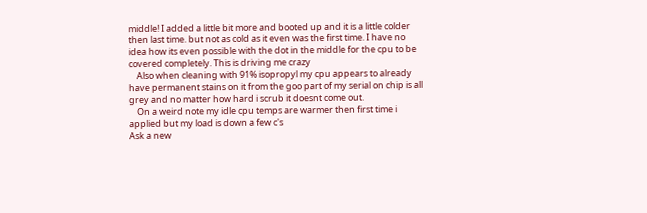middle! I added a little bit more and booted up and it is a little colder then last time. but not as cold as it even was the first time. I have no idea how its even possible with the dot in the middle for the cpu to be covered completely. This is driving me crazy
    Also when cleaning with 91% isopropyl my cpu appears to already have permanent stains on it from the goo part of my serial on chip is all grey and no matter how hard i scrub it doesnt come out.
    On a weird note my idle cpu temps are warmer then first time i applied but my load is down a few c's
Ask a new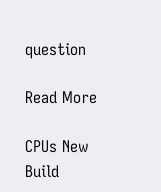question

Read More

CPUs New Build